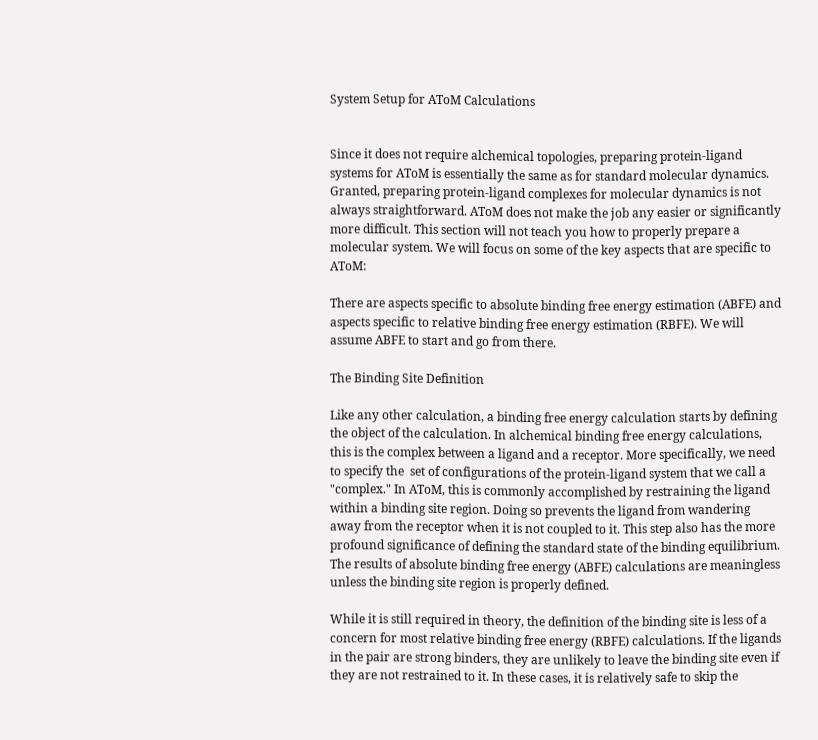System Setup for AToM Calculations


Since it does not require alchemical topologies, preparing protein-ligand systems for AToM is essentially the same as for standard molecular dynamics. Granted, preparing protein-ligand complexes for molecular dynamics is not always straightforward. AToM does not make the job any easier or significantly more difficult. This section will not teach you how to properly prepare a molecular system. We will focus on some of the key aspects that are specific to AToM:

There are aspects specific to absolute binding free energy estimation (ABFE) and aspects specific to relative binding free energy estimation (RBFE). We will assume ABFE to start and go from there.

The Binding Site Definition

Like any other calculation, a binding free energy calculation starts by defining the object of the calculation. In alchemical binding free energy calculations, this is the complex between a ligand and a receptor. More specifically, we need to specify the  set of configurations of the protein-ligand system that we call a "complex." In AToM, this is commonly accomplished by restraining the ligand within a binding site region. Doing so prevents the ligand from wandering away from the receptor when it is not coupled to it. This step also has the more profound significance of defining the standard state of the binding equilibrium.  The results of absolute binding free energy (ABFE) calculations are meaningless unless the binding site region is properly defined.

While it is still required in theory, the definition of the binding site is less of a concern for most relative binding free energy (RBFE) calculations. If the ligands in the pair are strong binders, they are unlikely to leave the binding site even if they are not restrained to it. In these cases, it is relatively safe to skip the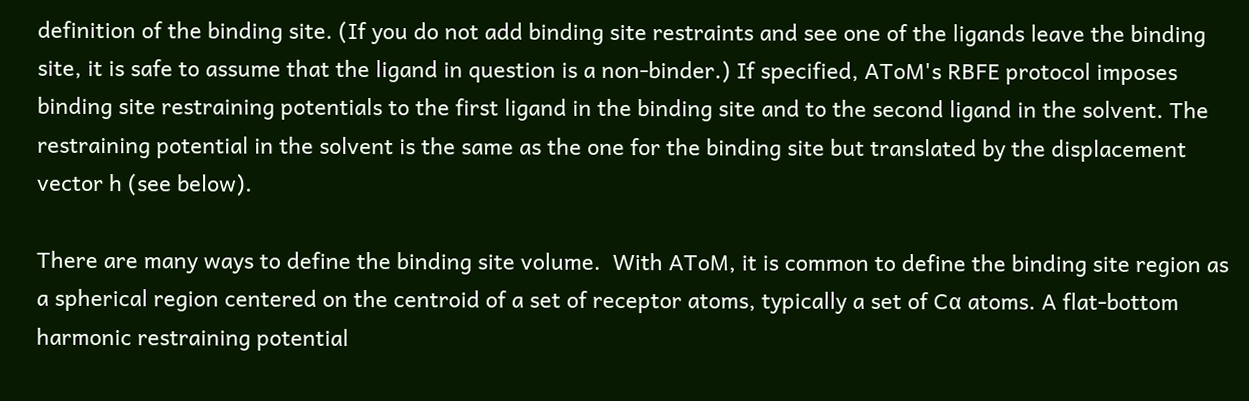definition of the binding site. (If you do not add binding site restraints and see one of the ligands leave the binding site, it is safe to assume that the ligand in question is a non-binder.) If specified, AToM's RBFE protocol imposes binding site restraining potentials to the first ligand in the binding site and to the second ligand in the solvent. The restraining potential in the solvent is the same as the one for the binding site but translated by the displacement vector h (see below).

There are many ways to define the binding site volume.  With AToM, it is common to define the binding site region as a spherical region centered on the centroid of a set of receptor atoms, typically a set of Cα atoms. A flat-bottom harmonic restraining potential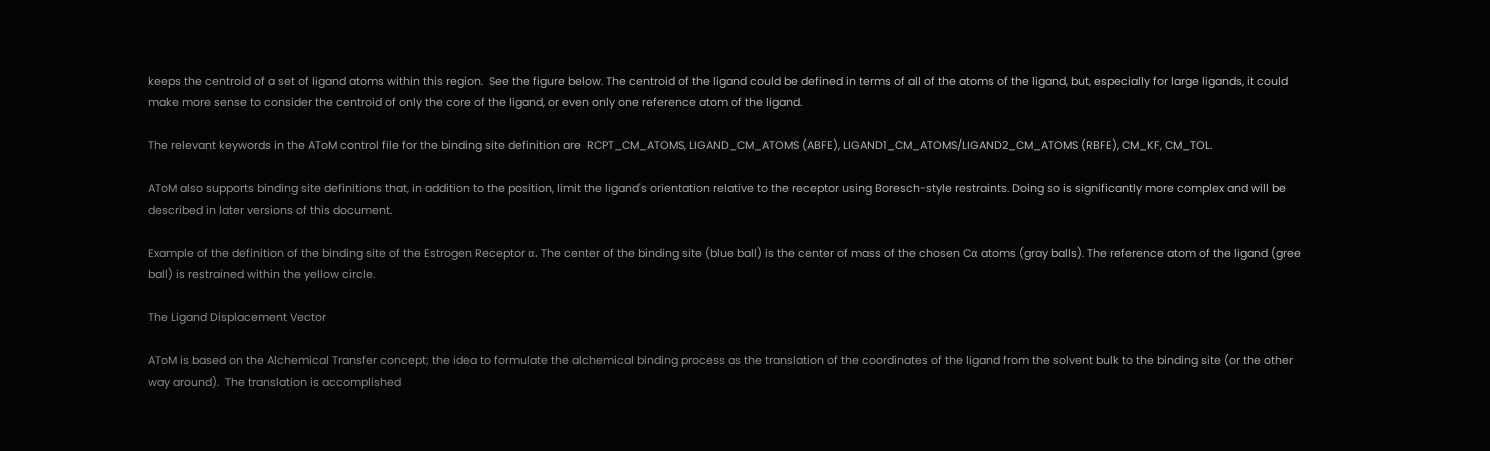keeps the centroid of a set of ligand atoms within this region.  See the figure below. The centroid of the ligand could be defined in terms of all of the atoms of the ligand, but, especially for large ligands, it could make more sense to consider the centroid of only the core of the ligand, or even only one reference atom of the ligand.

The relevant keywords in the AToM control file for the binding site definition are  RCPT_CM_ATOMS, LIGAND_CM_ATOMS (ABFE), LIGAND1_CM_ATOMS/LIGAND2_CM_ATOMS (RBFE), CM_KF, CM_TOL.

AToM also supports binding site definitions that, in addition to the position, limit the ligand's orientation relative to the receptor using Boresch-style restraints. Doing so is significantly more complex and will be described in later versions of this document.

Example of the definition of the binding site of the Estrogen Receptor α. The center of the binding site (blue ball) is the center of mass of the chosen Cα atoms (gray balls). The reference atom of the ligand (gree ball) is restrained within the yellow circle.

The Ligand Displacement Vector

AToM is based on the Alchemical Transfer concept; the idea to formulate the alchemical binding process as the translation of the coordinates of the ligand from the solvent bulk to the binding site (or the other way around).  The translation is accomplished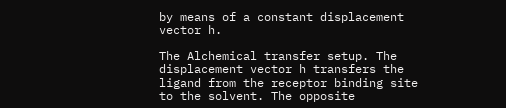by means of a constant displacement vector h.

The Alchemical transfer setup. The displacement vector h transfers the ligand from the receptor binding site to the solvent. The opposite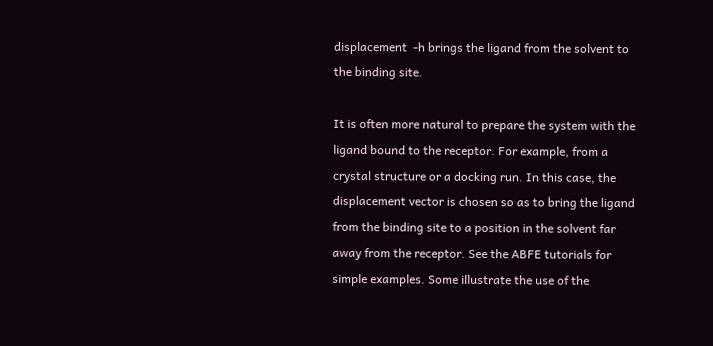displacement  -h brings the ligand from the solvent to the binding site.

It is often more natural to prepare the system with the ligand bound to the receptor. For example, from a crystal structure or a docking run. In this case, the displacement vector is chosen so as to bring the ligand from the binding site to a position in the solvent far away from the receptor. See the ABFE tutorials for simple examples. Some illustrate the use of the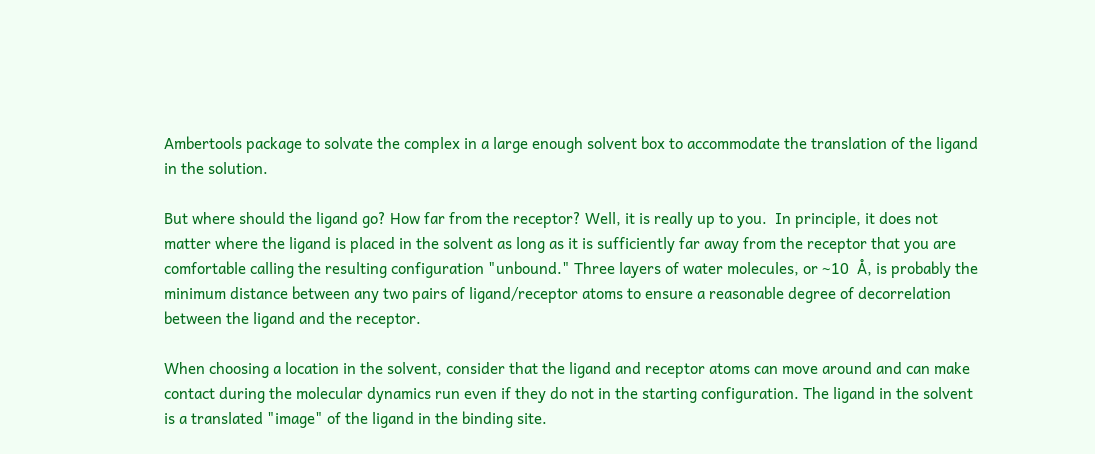Ambertools package to solvate the complex in a large enough solvent box to accommodate the translation of the ligand in the solution.

But where should the ligand go? How far from the receptor? Well, it is really up to you.  In principle, it does not matter where the ligand is placed in the solvent as long as it is sufficiently far away from the receptor that you are comfortable calling the resulting configuration "unbound." Three layers of water molecules, or ~10  Å, is probably the minimum distance between any two pairs of ligand/receptor atoms to ensure a reasonable degree of decorrelation between the ligand and the receptor.

When choosing a location in the solvent, consider that the ligand and receptor atoms can move around and can make contact during the molecular dynamics run even if they do not in the starting configuration. The ligand in the solvent is a translated "image" of the ligand in the binding site.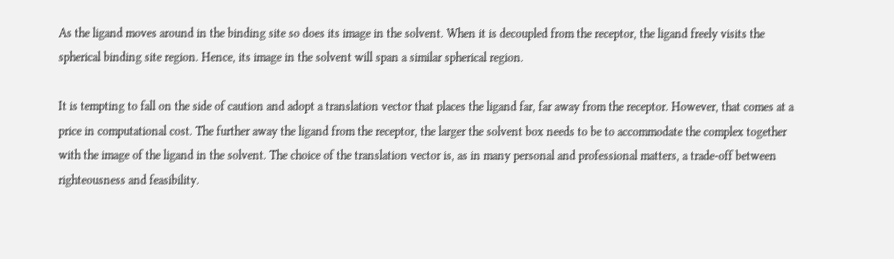As the ligand moves around in the binding site so does its image in the solvent. When it is decoupled from the receptor, the ligand freely visits the spherical binding site region. Hence, its image in the solvent will span a similar spherical region.

It is tempting to fall on the side of caution and adopt a translation vector that places the ligand far, far away from the receptor. However, that comes at a price in computational cost. The further away the ligand from the receptor, the larger the solvent box needs to be to accommodate the complex together with the image of the ligand in the solvent. The choice of the translation vector is, as in many personal and professional matters, a trade-off between righteousness and feasibility.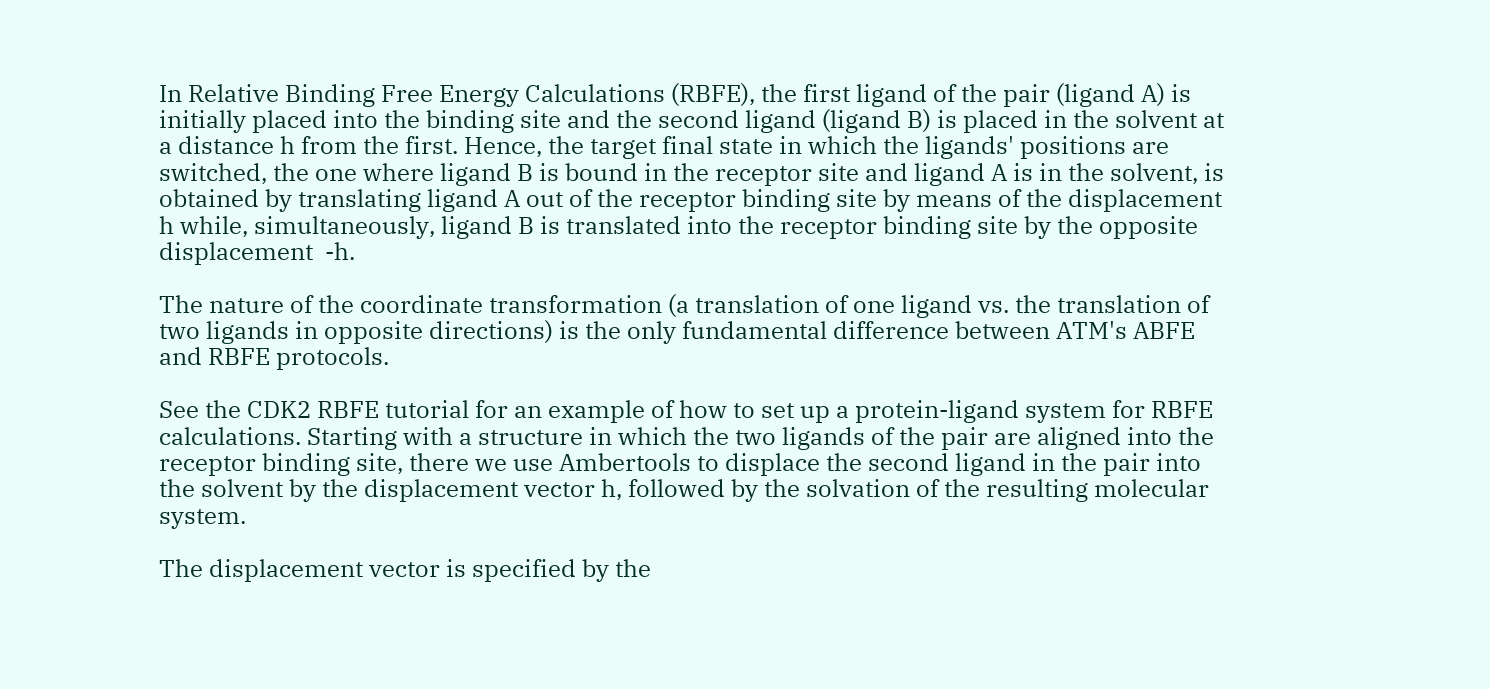In Relative Binding Free Energy Calculations (RBFE), the first ligand of the pair (ligand A) is initially placed into the binding site and the second ligand (ligand B) is placed in the solvent at a distance h from the first. Hence, the target final state in which the ligands' positions are switched, the one where ligand B is bound in the receptor site and ligand A is in the solvent, is obtained by translating ligand A out of the receptor binding site by means of the displacement h while, simultaneously, ligand B is translated into the receptor binding site by the opposite displacement  -h.

The nature of the coordinate transformation (a translation of one ligand vs. the translation of two ligands in opposite directions) is the only fundamental difference between ATM's ABFE and RBFE protocols.

See the CDK2 RBFE tutorial for an example of how to set up a protein-ligand system for RBFE calculations. Starting with a structure in which the two ligands of the pair are aligned into the receptor binding site, there we use Ambertools to displace the second ligand in the pair into the solvent by the displacement vector h, followed by the solvation of the resulting molecular system.

The displacement vector is specified by the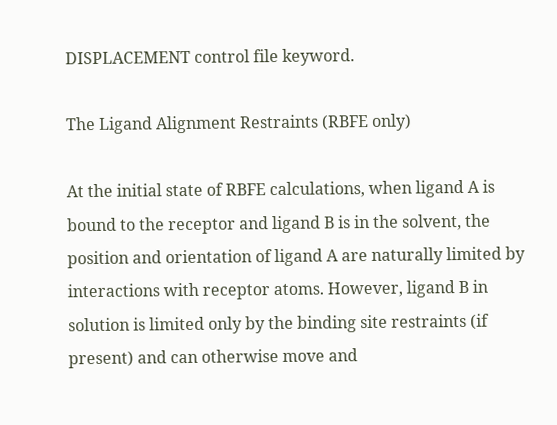DISPLACEMENT control file keyword.

The Ligand Alignment Restraints (RBFE only)

At the initial state of RBFE calculations, when ligand A is bound to the receptor and ligand B is in the solvent, the position and orientation of ligand A are naturally limited by interactions with receptor atoms. However, ligand B in solution is limited only by the binding site restraints (if present) and can otherwise move and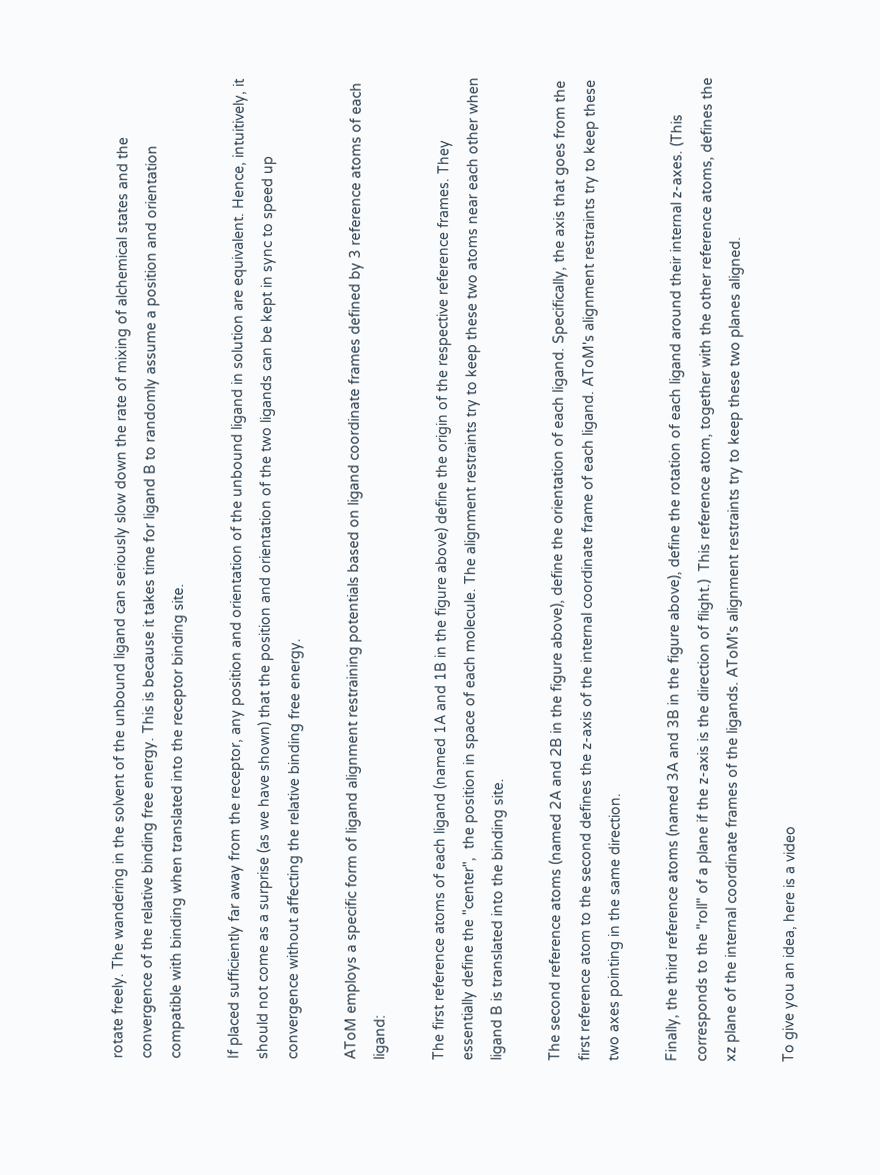rotate freely. The wandering in the solvent of the unbound ligand can seriously slow down the rate of mixing of alchemical states and the convergence of the relative binding free energy. This is because it takes time for ligand B to randomly assume a position and orientation compatible with binding when translated into the receptor binding site.

If placed sufficiently far away from the receptor, any position and orientation of the unbound ligand in solution are equivalent. Hence, intuitively, it should not come as a surprise (as we have shown) that the position and orientation of the two ligands can be kept in sync to speed up convergence without affecting the relative binding free energy.

AToM employs a specific form of ligand alignment restraining potentials based on ligand coordinate frames defined by 3 reference atoms of each ligand:

The first reference atoms of each ligand (named 1A and 1B in the figure above) define the origin of the respective reference frames. They essentially define the "center",  the position in space of each molecule. The alignment restraints try to keep these two atoms near each other when ligand B is translated into the binding site.

The second reference atoms (named 2A and 2B in the figure above), define the orientation of each ligand. Specifically, the axis that goes from the first reference atom to the second defines the z-axis of the internal coordinate frame of each ligand. AToM's alignment restraints try to keep these two axes pointing in the same direction.

Finally, the third reference atoms (named 3A and 3B in the figure above), define the rotation of each ligand around their internal z-axes. (This corresponds to the "roll" of a plane if the z-axis is the direction of flight.)  This reference atom, together with the other reference atoms, defines the xz plane of the internal coordinate frames of the ligands. AToM's alignment restraints try to keep these two planes aligned.

To give you an idea, here is a video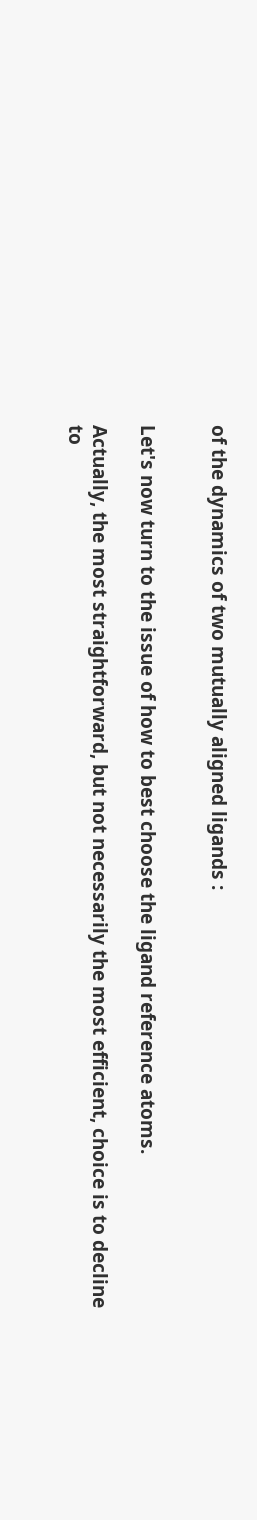of the dynamics of two mutually aligned ligands :


Let's now turn to the issue of how to best choose the ligand reference atoms.

Actually, the most straightforward, but not necessarily the most efficient, choice is to decline to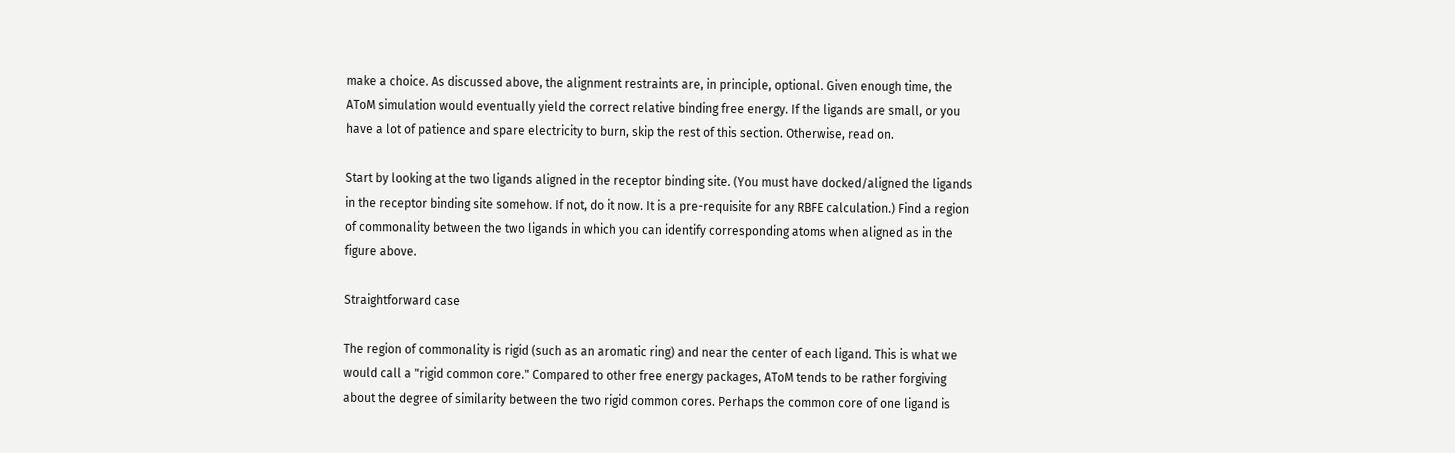make a choice. As discussed above, the alignment restraints are, in principle, optional. Given enough time, the AToM simulation would eventually yield the correct relative binding free energy. If the ligands are small, or you have a lot of patience and spare electricity to burn, skip the rest of this section. Otherwise, read on.

Start by looking at the two ligands aligned in the receptor binding site. (You must have docked/aligned the ligands in the receptor binding site somehow. If not, do it now. It is a pre-requisite for any RBFE calculation.) Find a region of commonality between the two ligands in which you can identify corresponding atoms when aligned as in the figure above.

Straightforward case

The region of commonality is rigid (such as an aromatic ring) and near the center of each ligand. This is what we would call a "rigid common core." Compared to other free energy packages, AToM tends to be rather forgiving about the degree of similarity between the two rigid common cores. Perhaps the common core of one ligand is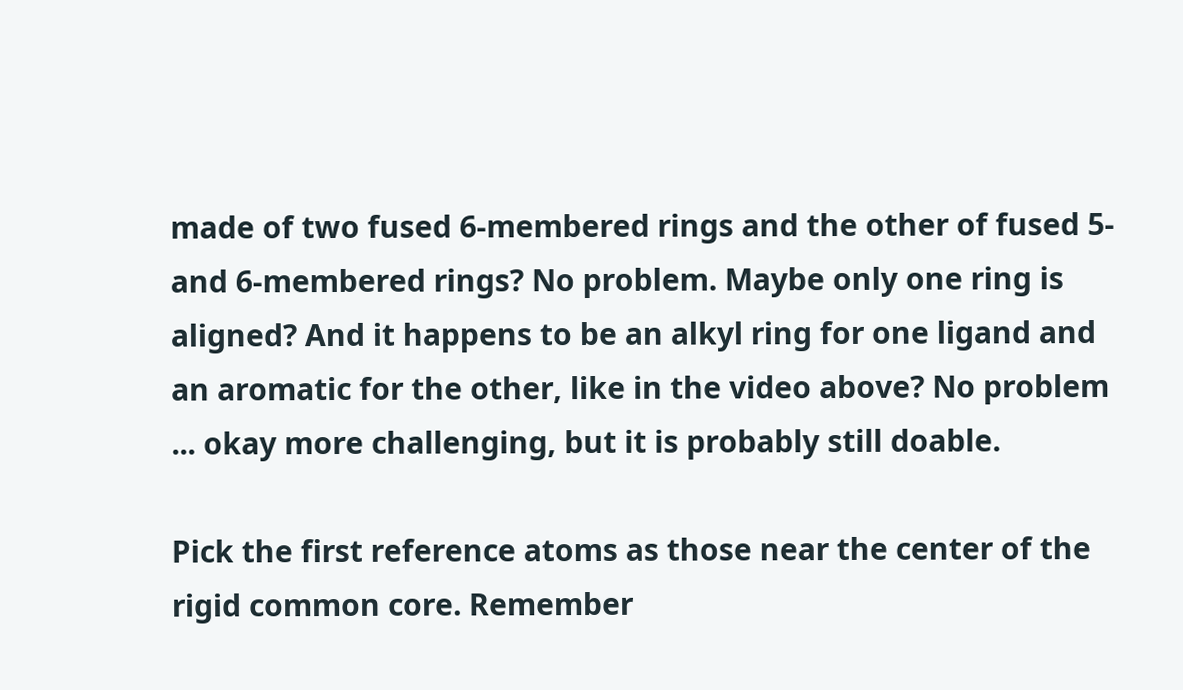made of two fused 6-membered rings and the other of fused 5- and 6-membered rings? No problem. Maybe only one ring is aligned? And it happens to be an alkyl ring for one ligand and an aromatic for the other, like in the video above? No problem ... okay more challenging, but it is probably still doable.

Pick the first reference atoms as those near the center of the rigid common core. Remember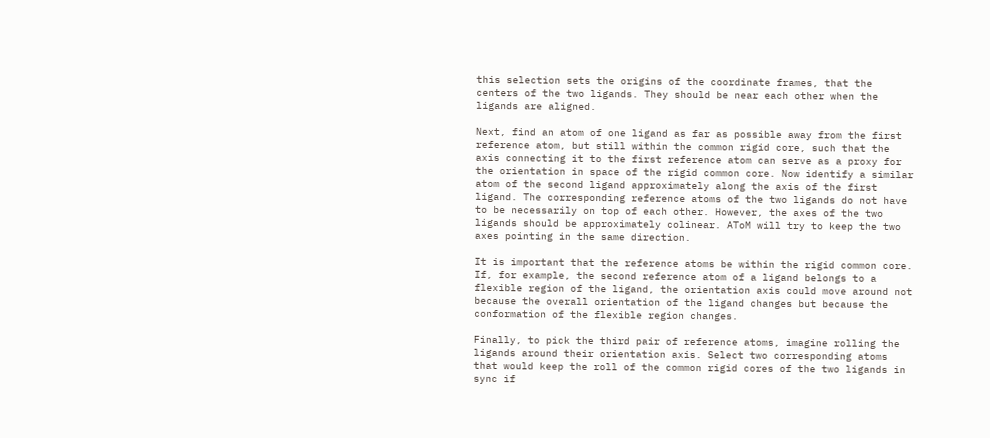this selection sets the origins of the coordinate frames, that the centers of the two ligands. They should be near each other when the ligands are aligned.

Next, find an atom of one ligand as far as possible away from the first reference atom, but still within the common rigid core, such that the axis connecting it to the first reference atom can serve as a proxy for the orientation in space of the rigid common core. Now identify a similar atom of the second ligand approximately along the axis of the first ligand. The corresponding reference atoms of the two ligands do not have to be necessarily on top of each other. However, the axes of the two ligands should be approximately colinear. AToM will try to keep the two axes pointing in the same direction.

It is important that the reference atoms be within the rigid common core. If, for example, the second reference atom of a ligand belongs to a flexible region of the ligand, the orientation axis could move around not because the overall orientation of the ligand changes but because the conformation of the flexible region changes.

Finally, to pick the third pair of reference atoms, imagine rolling the ligands around their orientation axis. Select two corresponding atoms that would keep the roll of the common rigid cores of the two ligands in sync if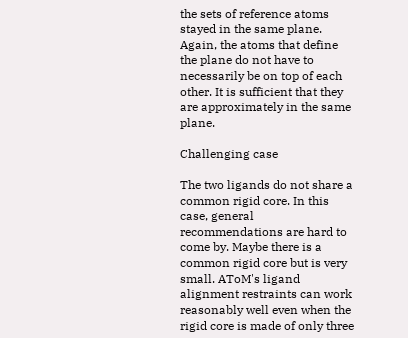the sets of reference atoms stayed in the same plane. Again, the atoms that define the plane do not have to necessarily be on top of each other. It is sufficient that they are approximately in the same plane.

Challenging case

The two ligands do not share a common rigid core. In this case, general recommendations are hard to come by. Maybe there is a common rigid core but is very small. AToM's ligand alignment restraints can work reasonably well even when the rigid core is made of only three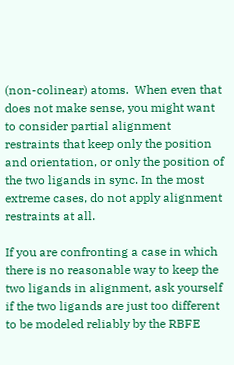(non-colinear) atoms.  When even that does not make sense, you might want to consider partial alignment restraints that keep only the position and orientation, or only the position of the two ligands in sync. In the most extreme cases, do not apply alignment restraints at all.

If you are confronting a case in which there is no reasonable way to keep the two ligands in alignment, ask yourself if the two ligands are just too different to be modeled reliably by the RBFE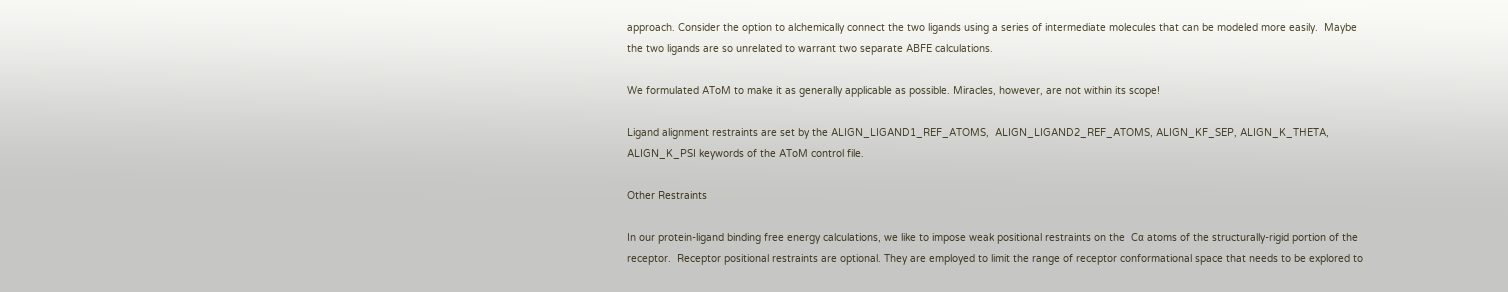approach. Consider the option to alchemically connect the two ligands using a series of intermediate molecules that can be modeled more easily.  Maybe the two ligands are so unrelated to warrant two separate ABFE calculations.

We formulated AToM to make it as generally applicable as possible. Miracles, however, are not within its scope!

Ligand alignment restraints are set by the ALIGN_LIGAND1_REF_ATOMS,  ALIGN_LIGAND2_REF_ATOMS, ALIGN_KF_SEP, ALIGN_K_THETA, ALIGN_K_PSI keywords of the AToM control file.

Other Restraints

In our protein-ligand binding free energy calculations, we like to impose weak positional restraints on the  Cα atoms of the structurally-rigid portion of the receptor.  Receptor positional restraints are optional. They are employed to limit the range of receptor conformational space that needs to be explored to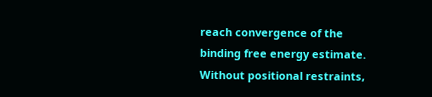reach convergence of the binding free energy estimate. Without positional restraints,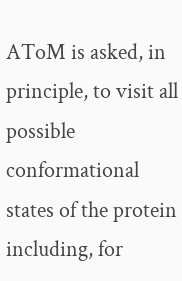AToM is asked, in principle, to visit all possible conformational states of the protein including, for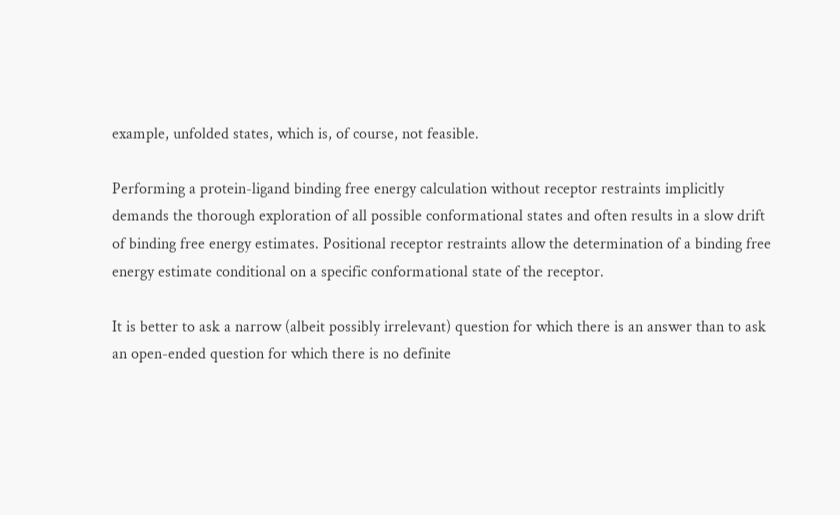example, unfolded states, which is, of course, not feasible.

Performing a protein-ligand binding free energy calculation without receptor restraints implicitly demands the thorough exploration of all possible conformational states and often results in a slow drift of binding free energy estimates. Positional receptor restraints allow the determination of a binding free energy estimate conditional on a specific conformational state of the receptor.

It is better to ask a narrow (albeit possibly irrelevant) question for which there is an answer than to ask an open-ended question for which there is no definite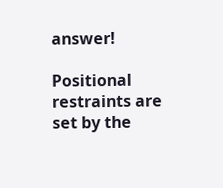answer!

Positional restraints are set by the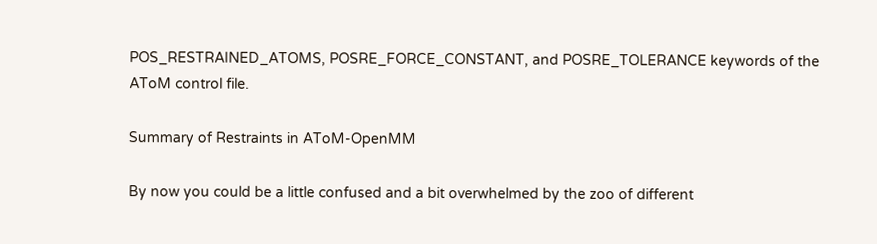POS_RESTRAINED_ATOMS, POSRE_FORCE_CONSTANT, and POSRE_TOLERANCE keywords of the AToM control file.

Summary of Restraints in AToM-OpenMM

By now you could be a little confused and a bit overwhelmed by the zoo of different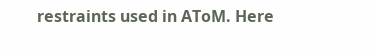restraints used in AToM. Here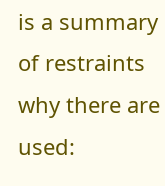is a summary of restraints why there are used: